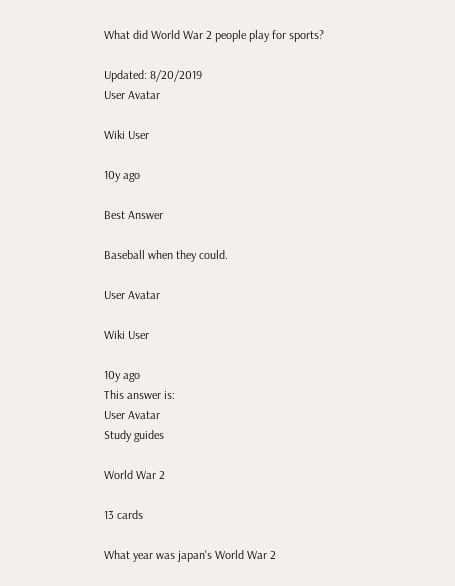What did World War 2 people play for sports?

Updated: 8/20/2019
User Avatar

Wiki User

10y ago

Best Answer

Baseball when they could.

User Avatar

Wiki User

10y ago
This answer is:
User Avatar
Study guides

World War 2

13 cards

What year was japan's World War 2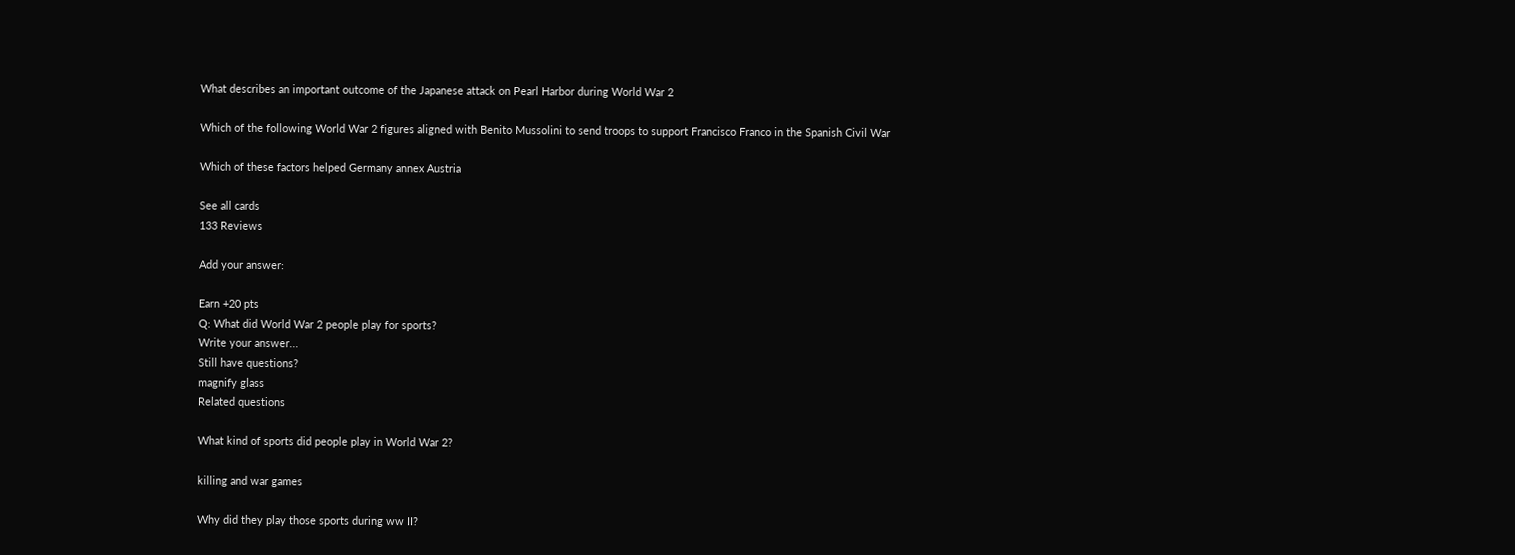What describes an important outcome of the Japanese attack on Pearl Harbor during World War 2

Which of the following World War 2 figures aligned with Benito Mussolini to send troops to support Francisco Franco in the Spanish Civil War

Which of these factors helped Germany annex Austria

See all cards
133 Reviews

Add your answer:

Earn +20 pts
Q: What did World War 2 people play for sports?
Write your answer...
Still have questions?
magnify glass
Related questions

What kind of sports did people play in World War 2?

killing and war games

Why did they play those sports during ww II?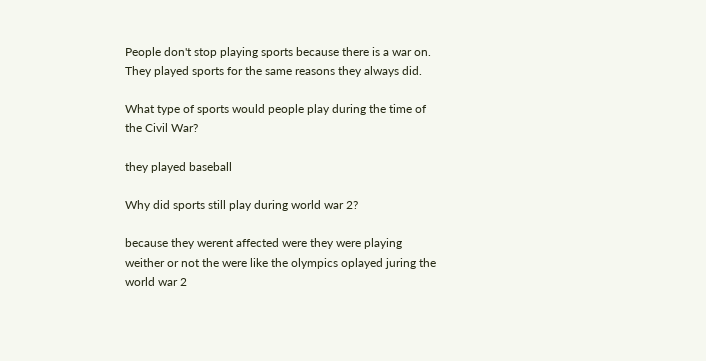People don't stop playing sports because there is a war on. They played sports for the same reasons they always did.

What type of sports would people play during the time of the Civil War?

they played baseball

Why did sports still play during world war 2?

because they werent affected were they were playing weither or not the were like the olympics oplayed juring the world war 2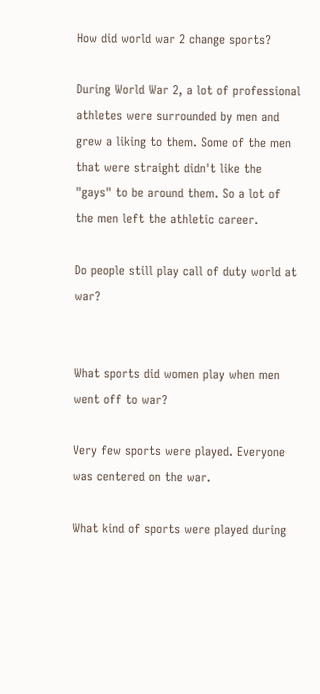How did world war 2 change sports?

During World War 2, a lot of professional athletes were surrounded by men and grew a liking to them. Some of the men that were straight didn't like the "gays" to be around them. So a lot of the men left the athletic career.

Do people still play call of duty world at war?


What sports did women play when men went off to war?

Very few sports were played. Everyone was centered on the war.

What kind of sports were played during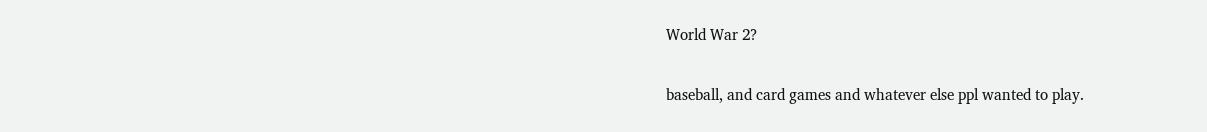World War 2?

baseball, and card games and whatever else ppl wanted to play.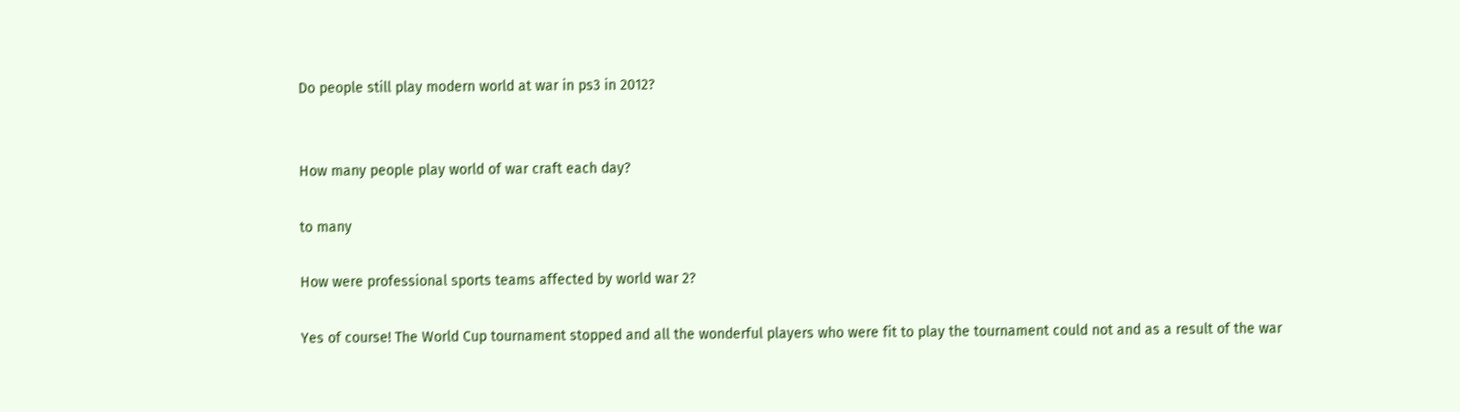Do people still play modern world at war in ps3 in 2012?


How many people play world of war craft each day?

to many

How were professional sports teams affected by world war 2?

Yes of course! The World Cup tournament stopped and all the wonderful players who were fit to play the tournament could not and as a result of the war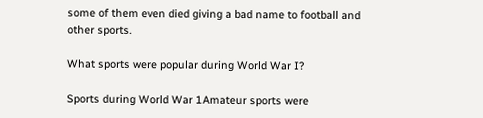some of them even died giving a bad name to football and other sports.

What sports were popular during World War I?

Sports during World War 1Amateur sports were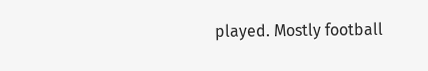played. Mostly football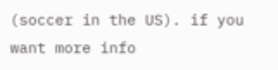(soccer in the US). if you want more info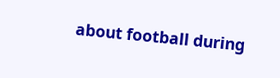about football during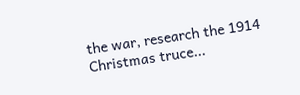the war, research the 1914 Christmas truce...